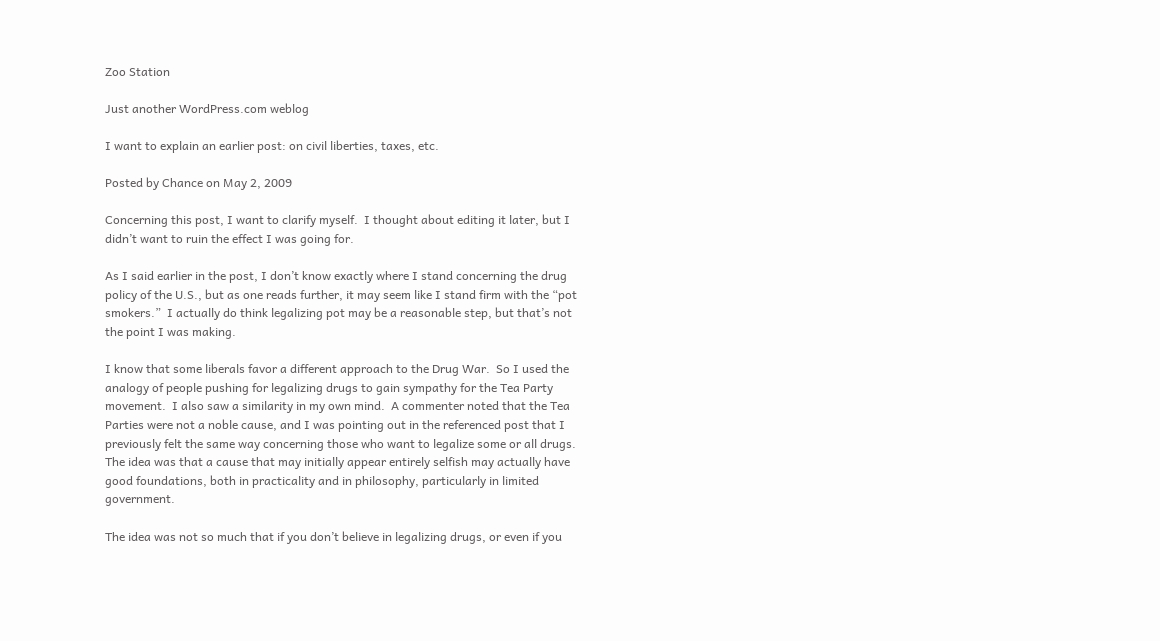Zoo Station

Just another WordPress.com weblog

I want to explain an earlier post: on civil liberties, taxes, etc.

Posted by Chance on May 2, 2009

Concerning this post, I want to clarify myself.  I thought about editing it later, but I didn’t want to ruin the effect I was going for.

As I said earlier in the post, I don’t know exactly where I stand concerning the drug policy of the U.S., but as one reads further, it may seem like I stand firm with the “pot smokers.”  I actually do think legalizing pot may be a reasonable step, but that’s not the point I was making.

I know that some liberals favor a different approach to the Drug War.  So I used the analogy of people pushing for legalizing drugs to gain sympathy for the Tea Party movement.  I also saw a similarity in my own mind.  A commenter noted that the Tea Parties were not a noble cause, and I was pointing out in the referenced post that I previously felt the same way concerning those who want to legalize some or all drugs.  The idea was that a cause that may initially appear entirely selfish may actually have good foundations, both in practicality and in philosophy, particularly in limited government.

The idea was not so much that if you don’t believe in legalizing drugs, or even if you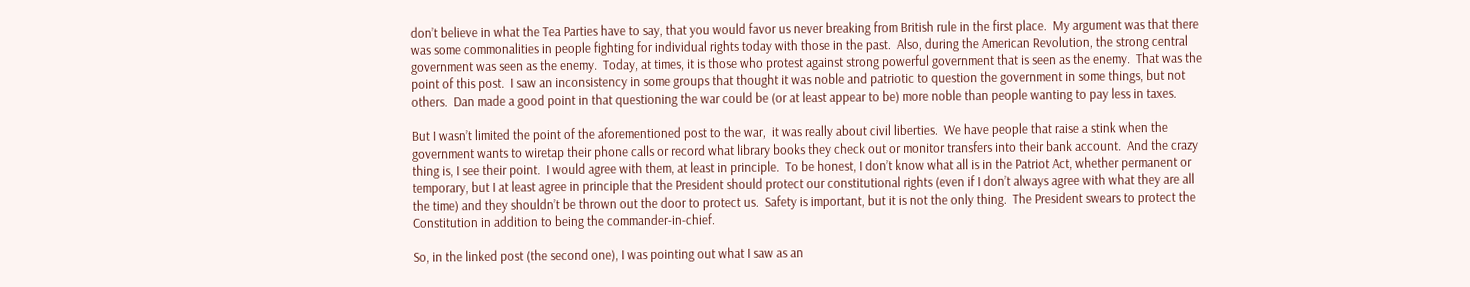don’t believe in what the Tea Parties have to say, that you would favor us never breaking from British rule in the first place.  My argument was that there was some commonalities in people fighting for individual rights today with those in the past.  Also, during the American Revolution, the strong central government was seen as the enemy.  Today, at times, it is those who protest against strong powerful government that is seen as the enemy.  That was the point of this post.  I saw an inconsistency in some groups that thought it was noble and patriotic to question the government in some things, but not others.  Dan made a good point in that questioning the war could be (or at least appear to be) more noble than people wanting to pay less in taxes.

But I wasn’t limited the point of the aforementioned post to the war,  it was really about civil liberties.  We have people that raise a stink when the government wants to wiretap their phone calls or record what library books they check out or monitor transfers into their bank account.  And the crazy thing is, I see their point.  I would agree with them, at least in principle.  To be honest, I don’t know what all is in the Patriot Act, whether permanent or temporary, but I at least agree in principle that the President should protect our constitutional rights (even if I don’t always agree with what they are all the time) and they shouldn’t be thrown out the door to protect us.  Safety is important, but it is not the only thing.  The President swears to protect the Constitution in addition to being the commander-in-chief.

So, in the linked post (the second one), I was pointing out what I saw as an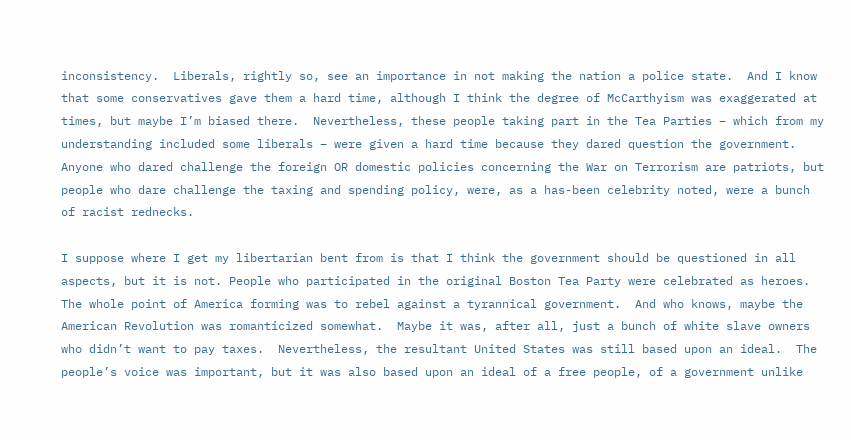inconsistency.  Liberals, rightly so, see an importance in not making the nation a police state.  And I know that some conservatives gave them a hard time, although I think the degree of McCarthyism was exaggerated at times, but maybe I’m biased there.  Nevertheless, these people taking part in the Tea Parties – which from my understanding included some liberals – were given a hard time because they dared question the government.  Anyone who dared challenge the foreign OR domestic policies concerning the War on Terrorism are patriots, but people who dare challenge the taxing and spending policy, were, as a has-been celebrity noted, were a bunch of racist rednecks.

I suppose where I get my libertarian bent from is that I think the government should be questioned in all aspects, but it is not. People who participated in the original Boston Tea Party were celebrated as heroes.  The whole point of America forming was to rebel against a tyrannical government.  And who knows, maybe the American Revolution was romanticized somewhat.  Maybe it was, after all, just a bunch of white slave owners who didn’t want to pay taxes.  Nevertheless, the resultant United States was still based upon an ideal.  The people’s voice was important, but it was also based upon an ideal of a free people, of a government unlike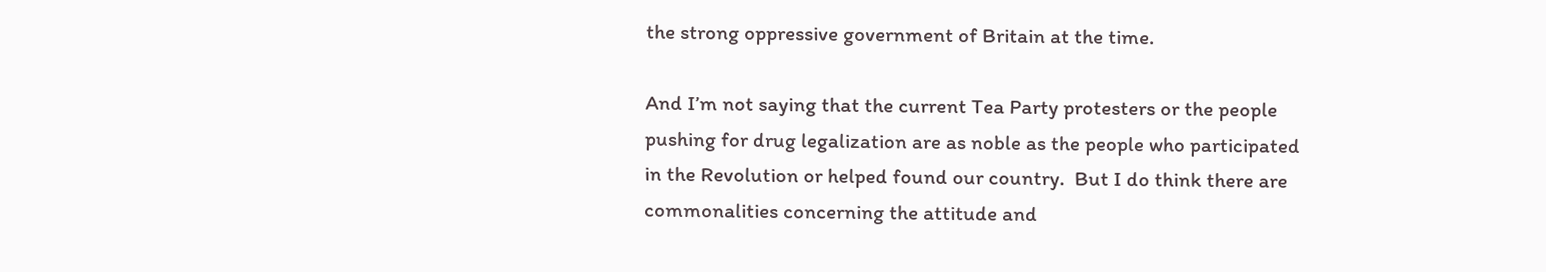the strong oppressive government of Britain at the time.

And I’m not saying that the current Tea Party protesters or the people pushing for drug legalization are as noble as the people who participated in the Revolution or helped found our country.  But I do think there are commonalities concerning the attitude and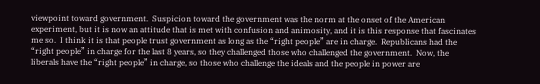viewpoint toward government.  Suspicion toward the government was the norm at the onset of the American experiment, but it is now an attitude that is met with confusion and animosity, and it is this response that fascinates me so.  I think it is that people trust government as long as the “right people” are in charge.  Republicans had the “right people” in charge for the last 8 years, so they challenged those who challenged the government.  Now, the liberals have the “right people” in charge, so those who challenge the ideals and the people in power are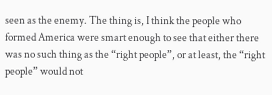seen as the enemy. The thing is, I think the people who formed America were smart enough to see that either there was no such thing as the “right people”, or at least, the “right people” would not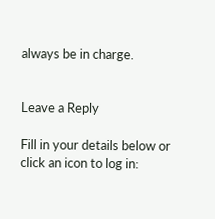always be in charge.


Leave a Reply

Fill in your details below or click an icon to log in: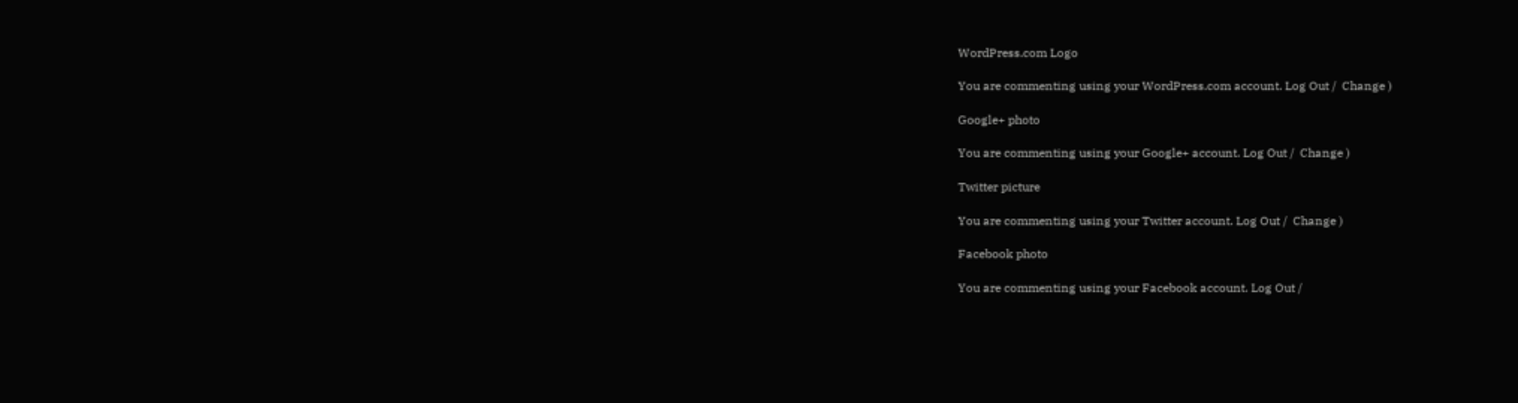WordPress.com Logo

You are commenting using your WordPress.com account. Log Out /  Change )

Google+ photo

You are commenting using your Google+ account. Log Out /  Change )

Twitter picture

You are commenting using your Twitter account. Log Out /  Change )

Facebook photo

You are commenting using your Facebook account. Log Out /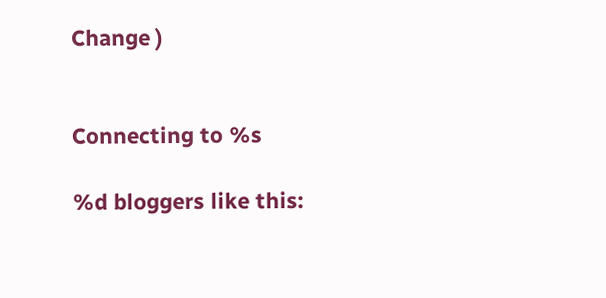Change )


Connecting to %s

%d bloggers like this: